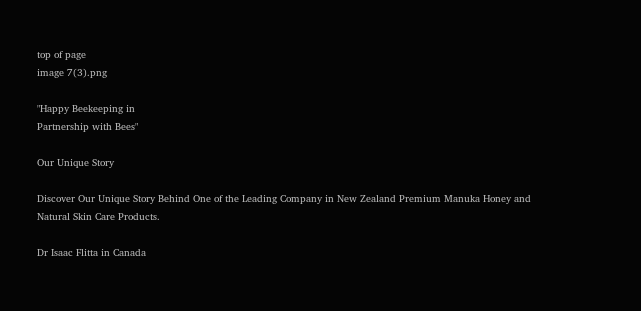top of page
image 7(3).png

"Happy Beekeeping in
Partnership with Bees"

Our Unique Story

Discover Our Unique Story Behind One of the Leading Company in New Zealand Premium Manuka Honey and Natural Skin Care Products.

Dr Isaac Flitta in Canada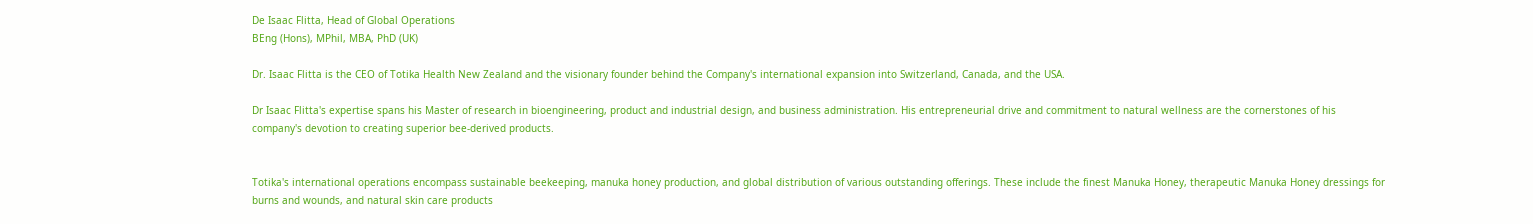De Isaac Flitta, Head of Global Operations
BEng (Hons), MPhil, MBA, PhD (UK)

Dr. Isaac Flitta is the CEO of Totika Health New Zealand and the visionary founder behind the Company's international expansion into Switzerland, Canada, and the USA.

Dr Isaac Flitta's expertise spans his Master of research in bioengineering, product and industrial design, and business administration. His entrepreneurial drive and commitment to natural wellness are the cornerstones of his company's devotion to creating superior bee-derived products.


Totika's international operations encompass sustainable beekeeping, manuka honey production, and global distribution of various outstanding offerings. These include the finest Manuka Honey, therapeutic Manuka Honey dressings for burns and wounds, and natural skin care products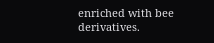enriched with bee derivatives.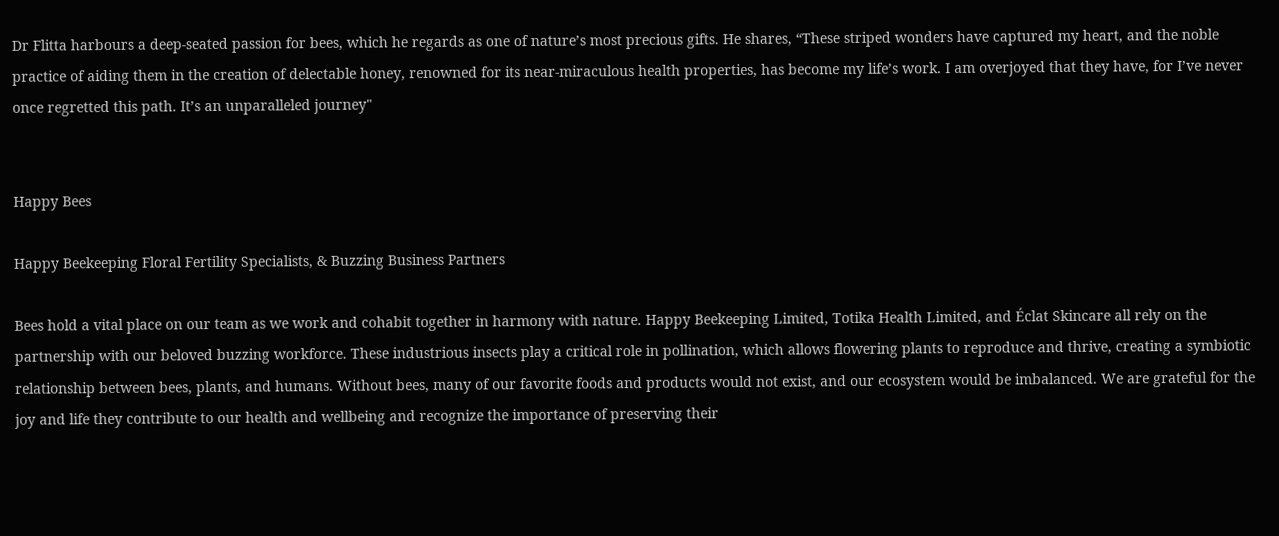Dr Flitta harbours a deep-seated passion for bees, which he regards as one of nature’s most precious gifts. He shares, “These striped wonders have captured my heart, and the noble practice of aiding them in the creation of delectable honey, renowned for its near-miraculous health properties, has become my life’s work. I am overjoyed that they have, for I’ve never once regretted this path. It’s an unparalleled journey"


Happy Bees

Happy Beekeeping Floral Fertility Specialists, & Buzzing Business Partners

Bees hold a vital place on our team as we work and cohabit together in harmony with nature. Happy Beekeeping Limited, Totika Health Limited, and Éclat Skincare all rely on the partnership with our beloved buzzing workforce. These industrious insects play a critical role in pollination, which allows flowering plants to reproduce and thrive, creating a symbiotic relationship between bees, plants, and humans. Without bees, many of our favorite foods and products would not exist, and our ecosystem would be imbalanced. We are grateful for the joy and life they contribute to our health and wellbeing and recognize the importance of preserving their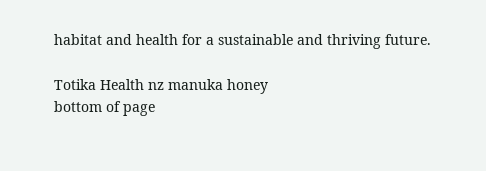habitat and health for a sustainable and thriving future.

Totika Health nz manuka honey
bottom of page